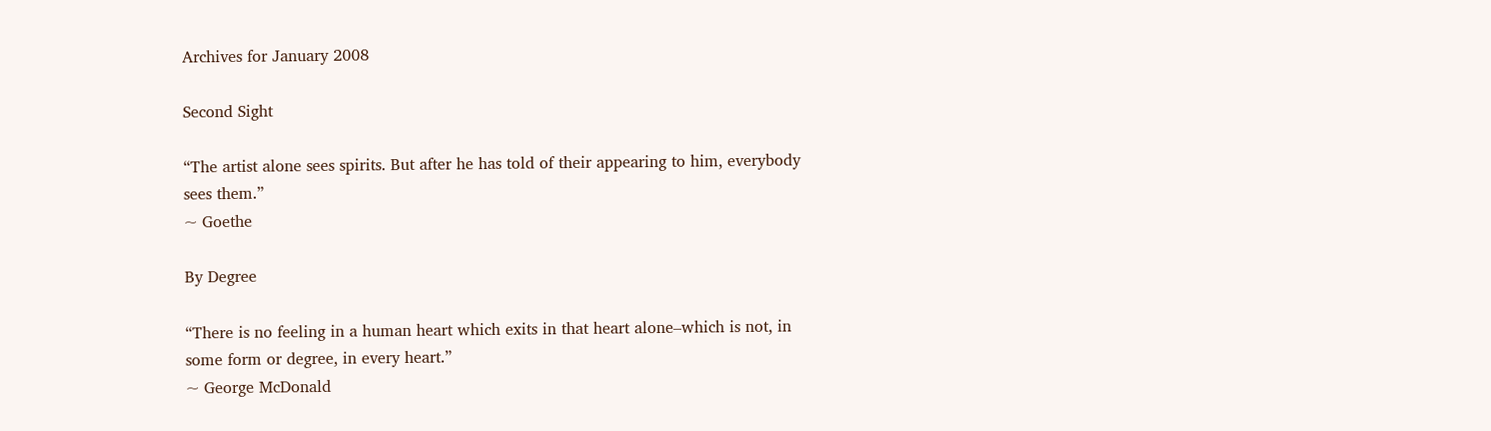Archives for January 2008

Second Sight

“The artist alone sees spirits. But after he has told of their appearing to him, everybody sees them.”
~ Goethe

By Degree

“There is no feeling in a human heart which exits in that heart alone–which is not, in some form or degree, in every heart.”
~ George McDonald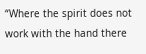“Where the spirit does not work with the hand there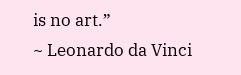is no art.”
~ Leonardo da Vinci